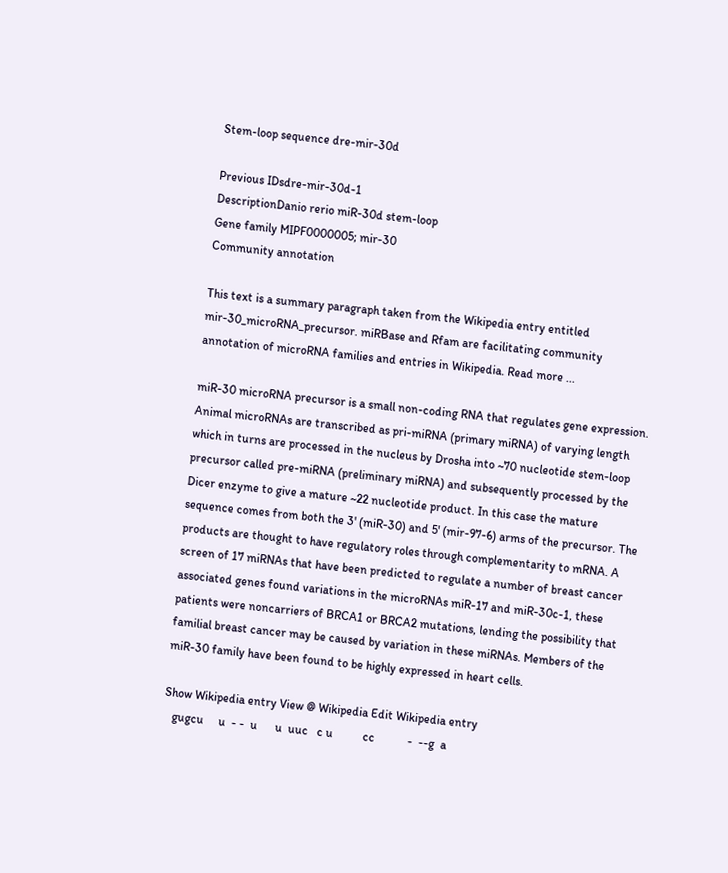Stem-loop sequence dre-mir-30d

Previous IDsdre-mir-30d-1
DescriptionDanio rerio miR-30d stem-loop
Gene family MIPF0000005; mir-30
Community annotation

This text is a summary paragraph taken from the Wikipedia entry entitled mir-30_microRNA_precursor. miRBase and Rfam are facilitating community annotation of microRNA families and entries in Wikipedia. Read more ...

miR-30 microRNA precursor is a small non-coding RNA that regulates gene expression. Animal microRNAs are transcribed as pri-miRNA (primary miRNA) of varying length which in turns are processed in the nucleus by Drosha into ~70 nucleotide stem-loop precursor called pre-miRNA (preliminary miRNA) and subsequently processed by the Dicer enzyme to give a mature ~22 nucleotide product. In this case the mature sequence comes from both the 3' (miR-30) and 5' (mir-97-6) arms of the precursor. The products are thought to have regulatory roles through complementarity to mRNA. A screen of 17 miRNAs that have been predicted to regulate a number of breast cancer associated genes found variations in the microRNAs miR-17 and miR-30c-1, these patients were noncarriers of BRCA1 or BRCA2 mutations, lending the possibility that familial breast cancer may be caused by variation in these miRNAs. Members of the miR-30 family have been found to be highly expressed in heart cells.

Show Wikipedia entry View @ Wikipedia Edit Wikipedia entry
   gugcu     u  - -  u      u  uuc   c u          cc           -  --g  a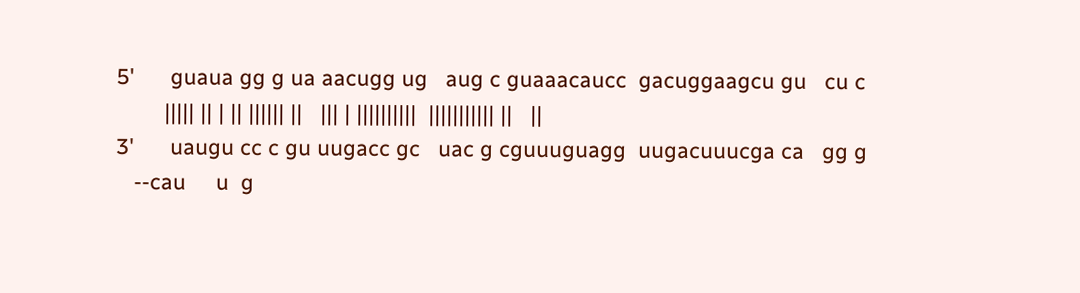5'      guaua gg g ua aacugg ug   aug c guaaacaucc  gacuggaagcu gu   cu c
        ||||| || | || |||||| ||   ||| | ||||||||||  ||||||||||| ||   ||
3'      uaugu cc c gu uugacc gc   uac g cguuuguagg  uugacuuucga ca   gg g
   --cau     u  g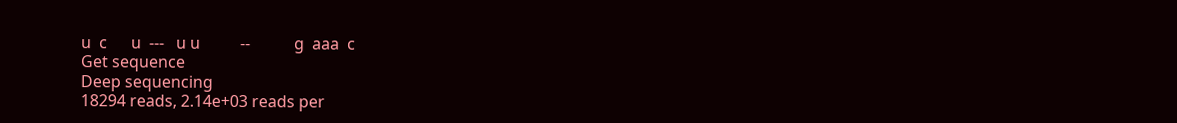u  c      u  ---   u u          --           g  aaa  c
Get sequence
Deep sequencing
18294 reads, 2.14e+03 reads per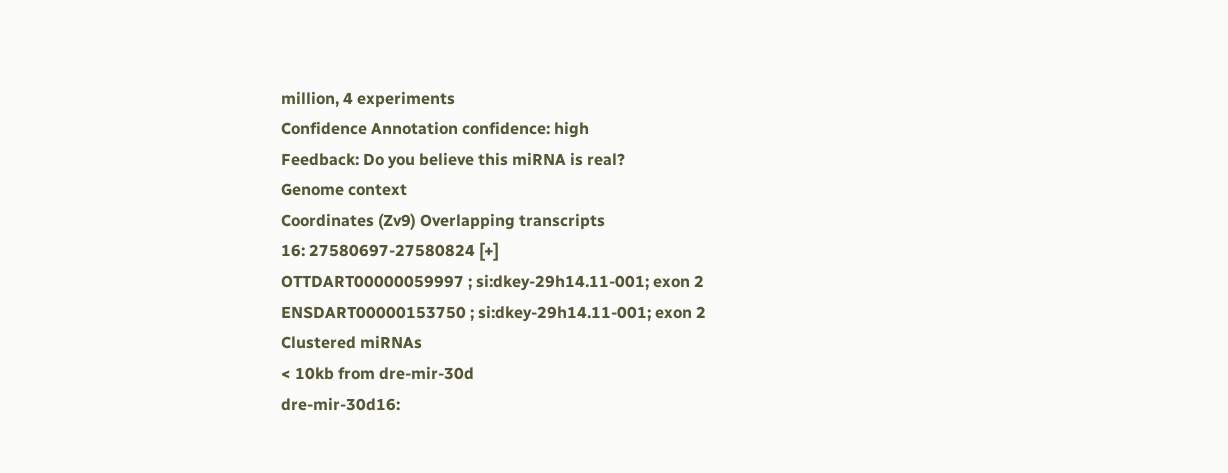million, 4 experiments
Confidence Annotation confidence: high
Feedback: Do you believe this miRNA is real?
Genome context
Coordinates (Zv9) Overlapping transcripts
16: 27580697-27580824 [+]
OTTDART00000059997 ; si:dkey-29h14.11-001; exon 2
ENSDART00000153750 ; si:dkey-29h14.11-001; exon 2
Clustered miRNAs
< 10kb from dre-mir-30d
dre-mir-30d16: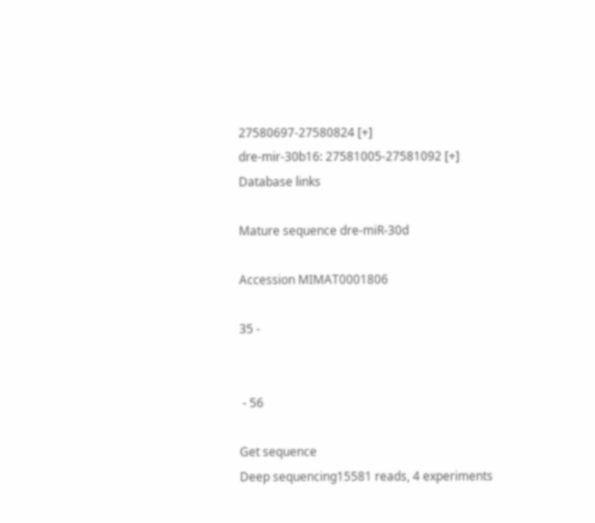27580697-27580824 [+]
dre-mir-30b16: 27581005-27581092 [+]
Database links

Mature sequence dre-miR-30d

Accession MIMAT0001806

35 -


 - 56

Get sequence
Deep sequencing15581 reads, 4 experiments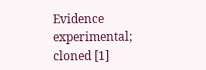Evidence experimental; cloned [1]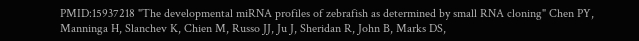PMID:15937218 "The developmental miRNA profiles of zebrafish as determined by small RNA cloning" Chen PY, Manninga H, Slanchev K, Chien M, Russo JJ, Ju J, Sheridan R, John B, Marks DS,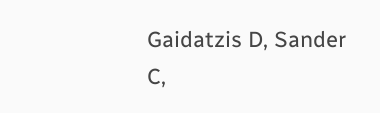Gaidatzis D, Sander C,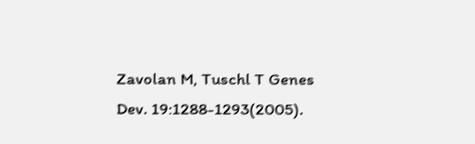Zavolan M, Tuschl T Genes Dev. 19:1288-1293(2005).